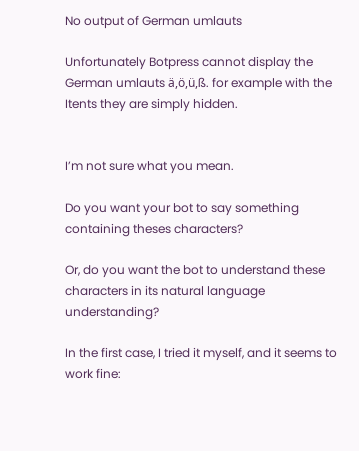No output of German umlauts

Unfortunately Botpress cannot display the German umlauts ä,ö,ü,ß. for example with the Itents they are simply hidden.


I’m not sure what you mean.

Do you want your bot to say something containing theses characters?

Or, do you want the bot to understand these characters in its natural language understanding?

In the first case, I tried it myself, and it seems to work fine: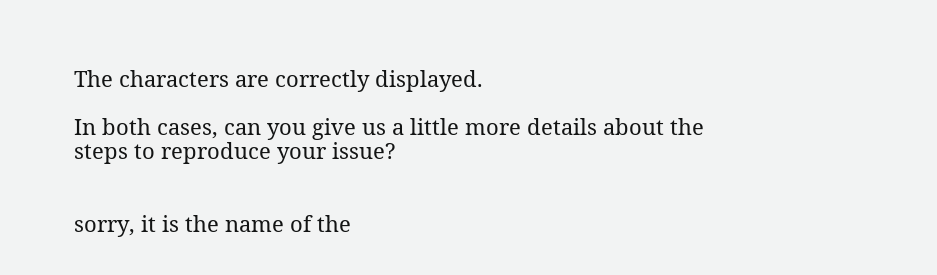The characters are correctly displayed.

In both cases, can you give us a little more details about the steps to reproduce your issue?


sorry, it is the name of the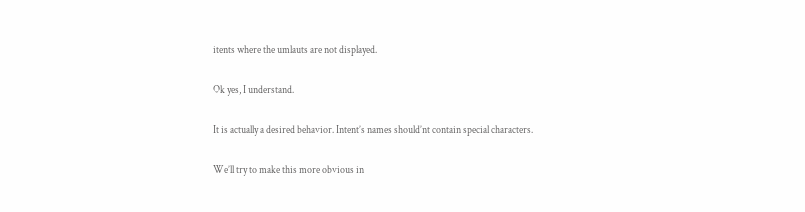itents where the umlauts are not displayed.

Ok yes, I understand.

It is actually a desired behavior. Intent’s names should’nt contain special characters.

We’ll try to make this more obvious in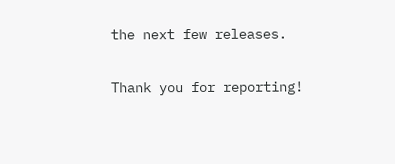the next few releases.

Thank you for reporting!